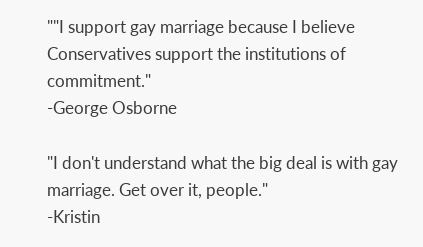""I support gay marriage because I believe Conservatives support the institutions of commitment."
-George Osborne

"I don't understand what the big deal is with gay marriage. Get over it, people."
-Kristin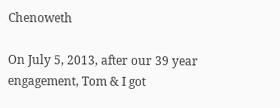Chenoweth

On July 5, 2013, after our 39 year engagement, Tom & I got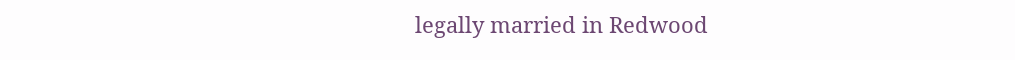legally married in Redwood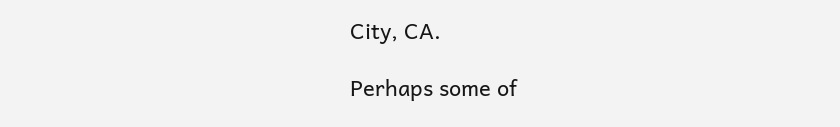City, CA.

Perhaps some of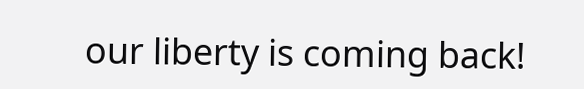our liberty is coming back!